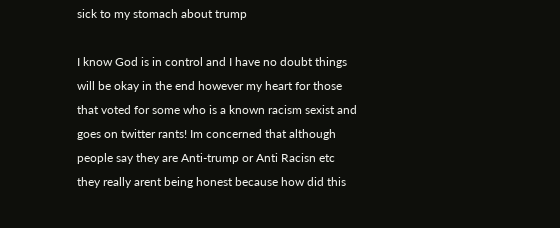sick to my stomach about trump

I know God is in control and I have no doubt things will be okay in the end however my heart for those that voted for some who is a known racism sexist and goes on twitter rants! Im concerned that although people say they are Anti-trump or Anti Racisn etc they really arent being honest because how did this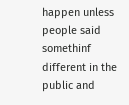happen unless people said somethinf different in the public and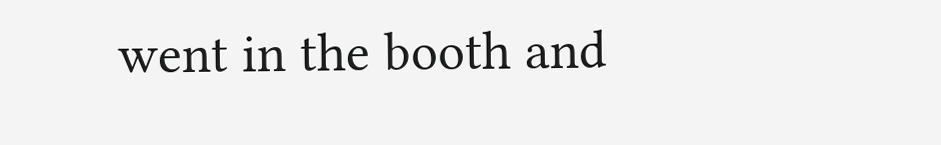went in the booth and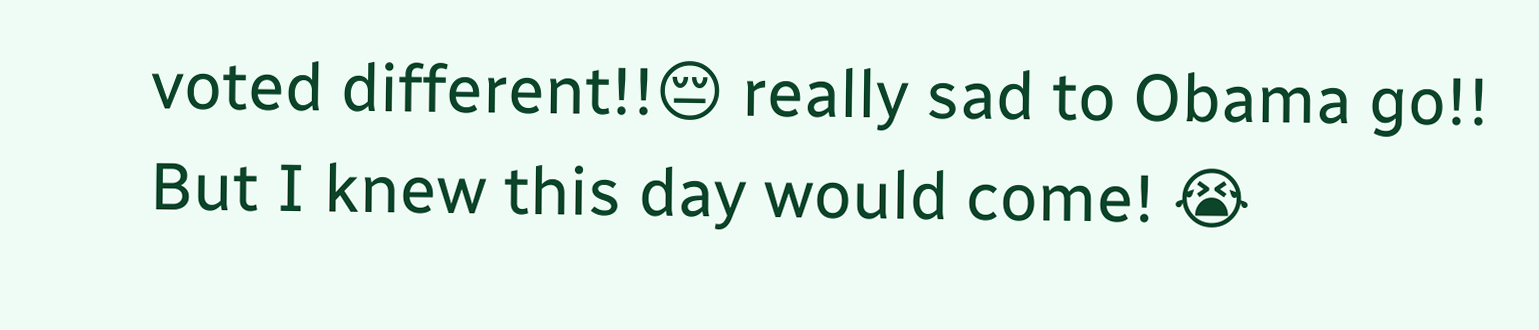voted different!!😔 really sad to Obama go!! But I knew this day would come! 😭